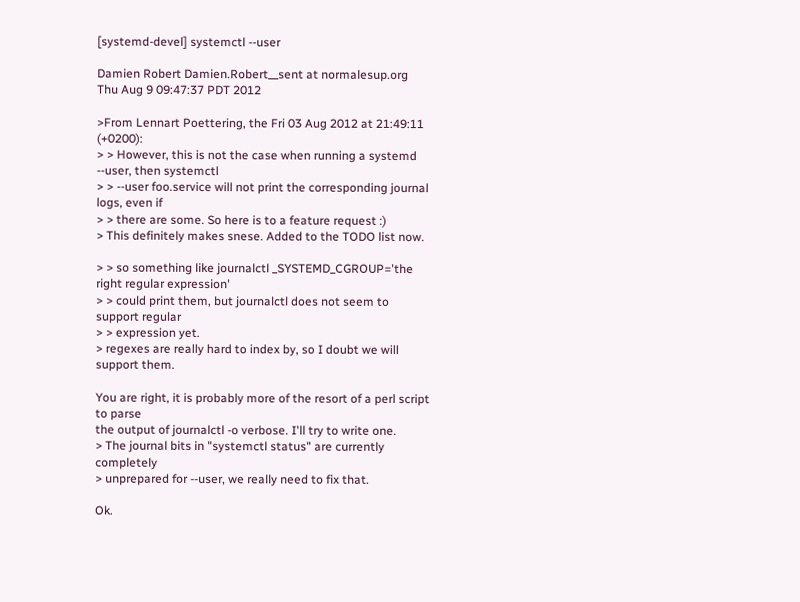[systemd-devel] systemctl --user

Damien Robert Damien.Robert__sent at normalesup.org
Thu Aug 9 09:47:37 PDT 2012

>From Lennart Poettering, the Fri 03 Aug 2012 at 21:49:11 (+0200):
> > However, this is not the case when running a systemd --user, then systemctl
> > --user foo.service will not print the corresponding journal logs, even if
> > there are some. So here is to a feature request :)
> This definitely makes snese. Added to the TODO list now.

> > so something like journalctl _SYSTEMD_CGROUP='the right regular expression'
> > could print them, but journalctl does not seem to support regular
> > expression yet.
> regexes are really hard to index by, so I doubt we will support them.

You are right, it is probably more of the resort of a perl script to parse
the output of journalctl -o verbose. I'll try to write one.
> The journal bits in "systemctl status" are currently completely
> unprepared for --user, we really need to fix that.

Ok.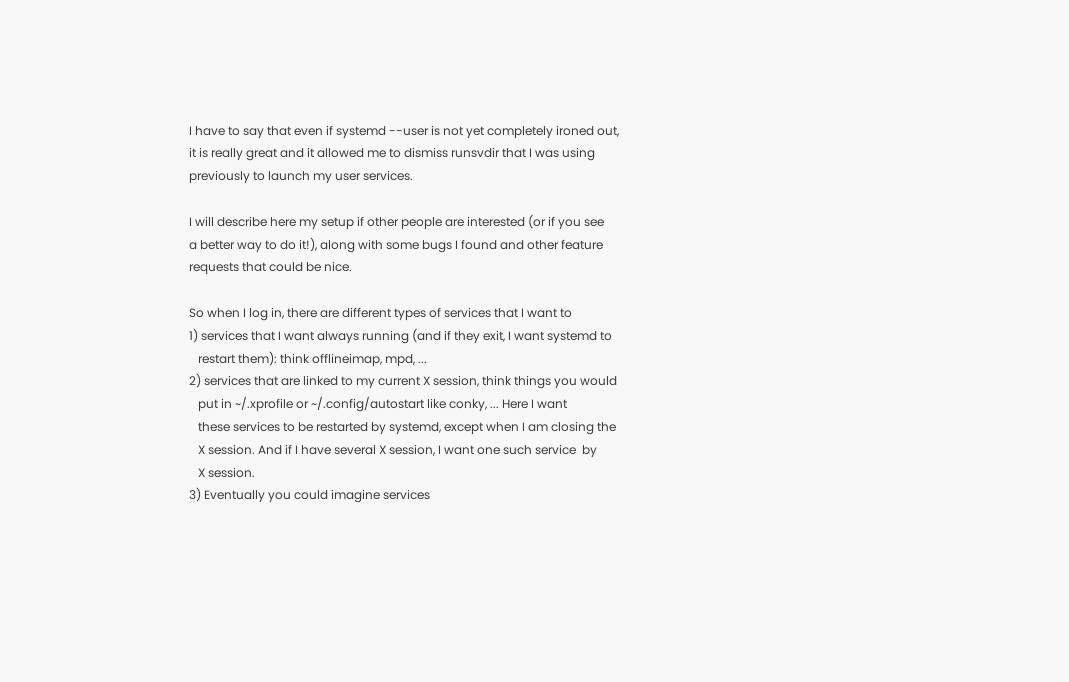I have to say that even if systemd --user is not yet completely ironed out,
it is really great and it allowed me to dismiss runsvdir that I was using
previously to launch my user services.

I will describe here my setup if other people are interested (or if you see
a better way to do it!), along with some bugs I found and other feature
requests that could be nice.

So when I log in, there are different types of services that I want to
1) services that I want always running (and if they exit, I want systemd to
   restart them): think offlineimap, mpd, ...
2) services that are linked to my current X session, think things you would
   put in ~/.xprofile or ~/.config/autostart like conky, ... Here I want
   these services to be restarted by systemd, except when I am closing the
   X session. And if I have several X session, I want one such service  by
   X session.
3) Eventually you could imagine services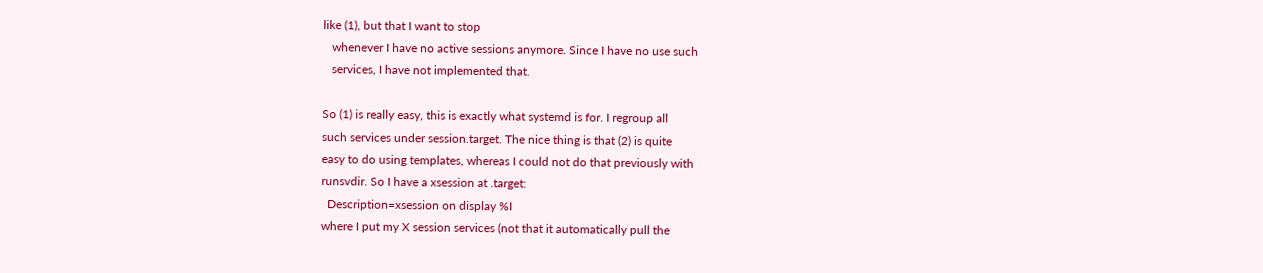like (1), but that I want to stop
   whenever I have no active sessions anymore. Since I have no use such
   services, I have not implemented that.

So (1) is really easy, this is exactly what systemd is for. I regroup all
such services under session.target. The nice thing is that (2) is quite
easy to do using templates, whereas I could not do that previously with
runsvdir. So I have a xsession at .target:
  Description=xsession on display %I
where I put my X session services (not that it automatically pull the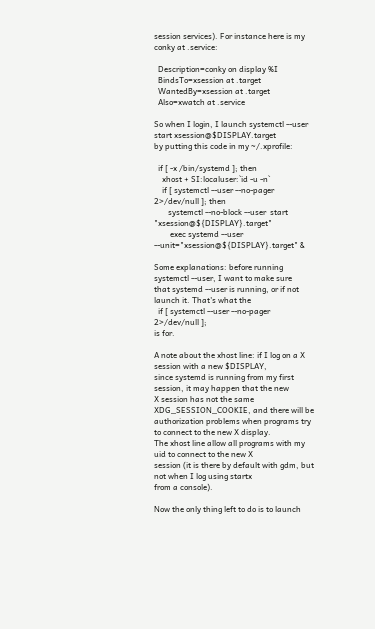session services). For instance here is my conky at .service:

  Description=conky on display %I
  BindsTo=xsession at .target
  WantedBy=xsession at .target
  Also=xwatch at .service

So when I login, I launch systemctl --user start xsession@$DISPLAY.target
by putting this code in my ~/.xprofile:

  if [ -x /bin/systemd ]; then
    xhost + SI:localuser:`id -u -n`
    if [ systemctl --user --no-pager 2>/dev/null ]; then
       systemctl --no-block --user  start "xsession@${DISPLAY}.target"
        exec systemd --user --unit="xsession@${DISPLAY}.target" &

Some explanations: before running systemctl --user, I want to make sure
that systemd --user is running, or if not launch it. That's what the
  if [ systemctl --user --no-pager 2>/dev/null ];
is for.

A note about the xhost line: if I log on a X session with a new $DISPLAY,
since systemd is running from my first session, it may happen that the new
X session has not the same XDG_SESSION_COOKIE, and there will be
authorization problems when programs try to connect to the new X display.
The xhost line allow all programs with my uid to connect to the new X
session (it is there by default with gdm, but not when I log using startx
from a console).

Now the only thing left to do is to launch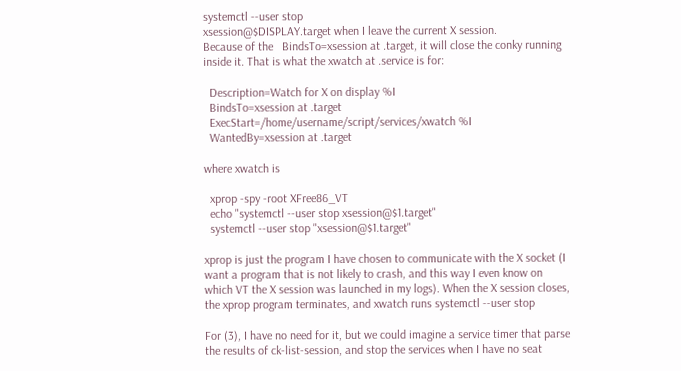systemctl --user stop
xsession@$DISPLAY.target when I leave the current X session.
Because of the   BindsTo=xsession at .target, it will close the conky running
inside it. That is what the xwatch at .service is for:

  Description=Watch for X on display %I
  BindsTo=xsession at .target
  ExecStart=/home/username/script/services/xwatch %I
  WantedBy=xsession at .target

where xwatch is

  xprop -spy -root XFree86_VT
  echo "systemctl --user stop xsession@$1.target"
  systemctl --user stop "xsession@$1.target"

xprop is just the program I have chosen to communicate with the X socket (I
want a program that is not likely to crash, and this way I even know on
which VT the X session was launched in my logs). When the X session closes,
the xprop program terminates, and xwatch runs systemctl --user stop

For (3), I have no need for it, but we could imagine a service timer that parse
the results of ck-list-session, and stop the services when I have no seat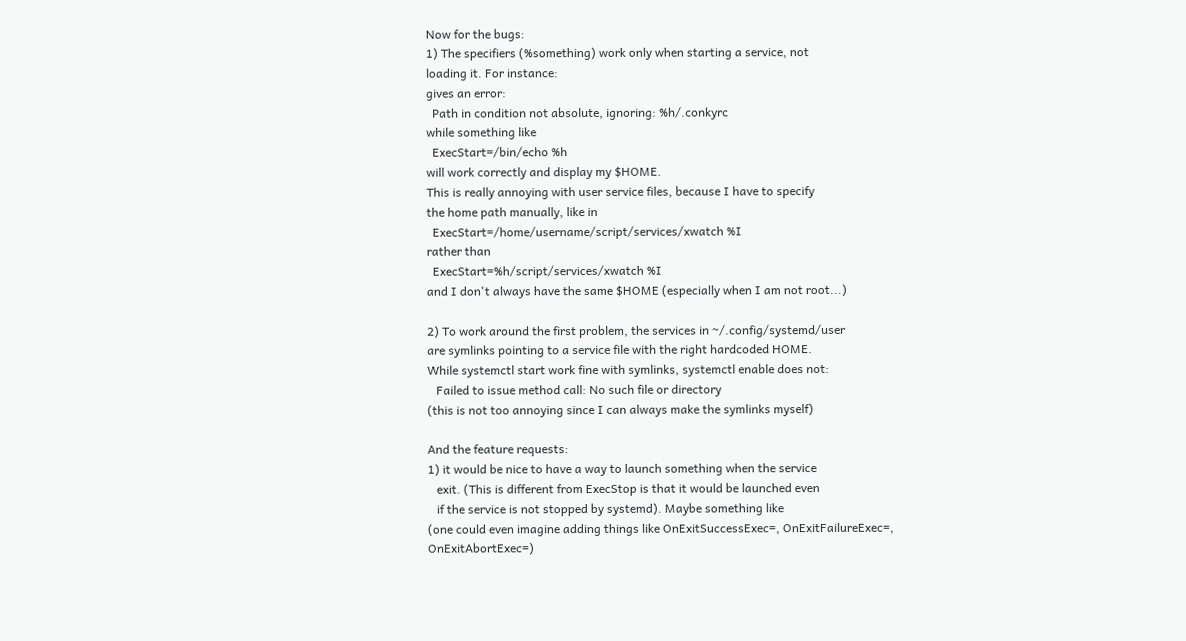Now for the bugs:
1) The specifiers (%something) work only when starting a service, not
loading it. For instance:
gives an error:
  Path in condition not absolute, ignoring: %h/.conkyrc
while something like
  ExecStart=/bin/echo %h
will work correctly and display my $HOME.
This is really annoying with user service files, because I have to specify
the home path manually, like in
  ExecStart=/home/username/script/services/xwatch %I
rather than
  ExecStart=%h/script/services/xwatch %I
and I don't always have the same $HOME (especially when I am not root...)

2) To work around the first problem, the services in ~/.config/systemd/user
are symlinks pointing to a service file with the right hardcoded HOME.
While systemctl start work fine with symlinks, systemctl enable does not:
   Failed to issue method call: No such file or directory
(this is not too annoying since I can always make the symlinks myself)

And the feature requests:
1) it would be nice to have a way to launch something when the service
   exit. (This is different from ExecStop is that it would be launched even
   if the service is not stopped by systemd). Maybe something like
(one could even imagine adding things like OnExitSuccessExec=, OnExitFailureExec=, OnExitAbortExec=)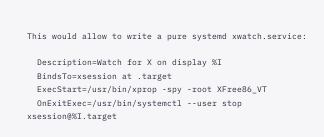This would allow to write a pure systemd xwatch.service:

  Description=Watch for X on display %I
  BindsTo=xsession at .target
  ExecStart=/usr/bin/xprop -spy -root XFree86_VT
  OnExitExec=/usr/bin/systemctl --user stop xsession@%I.target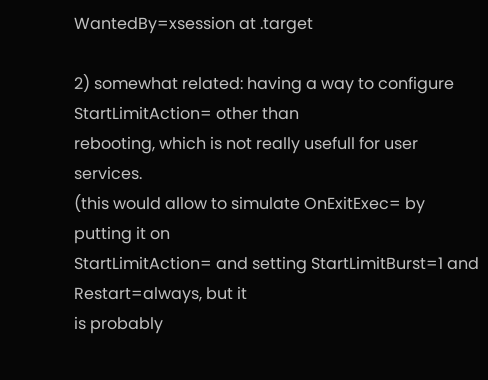WantedBy=xsession at .target

2) somewhat related: having a way to configure StartLimitAction= other than
rebooting, which is not really usefull for user services.
(this would allow to simulate OnExitExec= by putting it on
StartLimitAction= and setting StartLimitBurst=1 and Restart=always, but it
is probably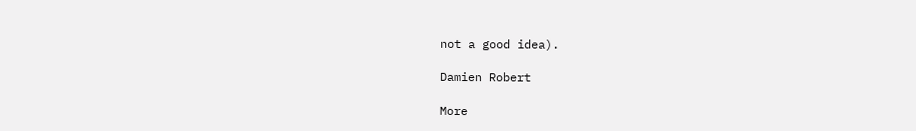not a good idea).

Damien Robert

More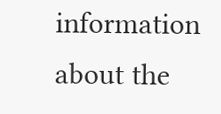information about the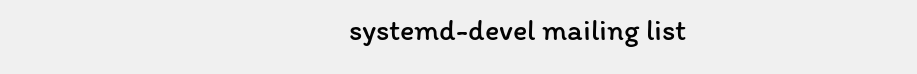systemd-devel mailing list